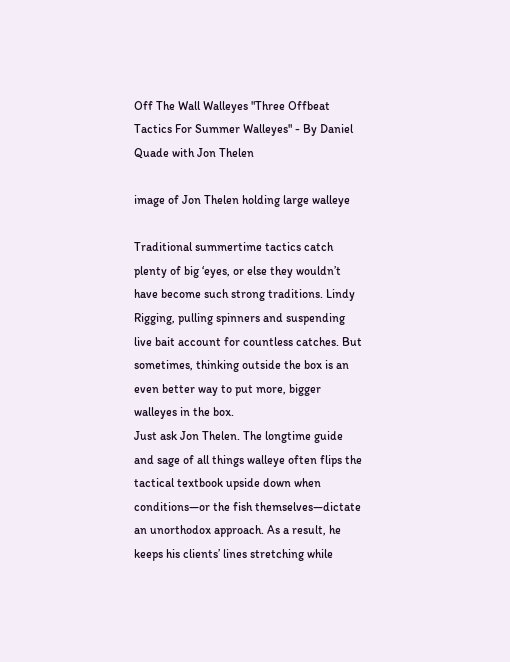Off The Wall Walleyes "Three Offbeat Tactics For Summer Walleyes" - By Daniel Quade with Jon Thelen

image of Jon Thelen holding large walleye

Traditional summertime tactics catch plenty of big ‘eyes, or else they wouldn’t have become such strong traditions. Lindy Rigging, pulling spinners and suspending live bait account for countless catches. But sometimes, thinking outside the box is an even better way to put more, bigger walleyes in the box.
Just ask Jon Thelen. The longtime guide and sage of all things walleye often flips the tactical textbook upside down when conditions—or the fish themselves—dictate an unorthodox approach. As a result, he keeps his clients’ lines stretching while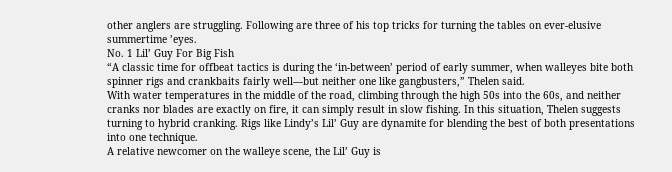other anglers are struggling. Following are three of his top tricks for turning the tables on ever-elusive summertime ’eyes.
No. 1 Lil’ Guy For Big Fish
“A classic time for offbeat tactics is during the ‘in-between’ period of early summer, when walleyes bite both spinner rigs and crankbaits fairly well—but neither one like gangbusters,” Thelen said.
With water temperatures in the middle of the road, climbing through the high 50s into the 60s, and neither cranks nor blades are exactly on fire, it can simply result in slow fishing. In this situation, Thelen suggests turning to hybrid cranking. Rigs like Lindy’s Lil’ Guy are dynamite for blending the best of both presentations into one technique.
A relative newcomer on the walleye scene, the Lil’ Guy is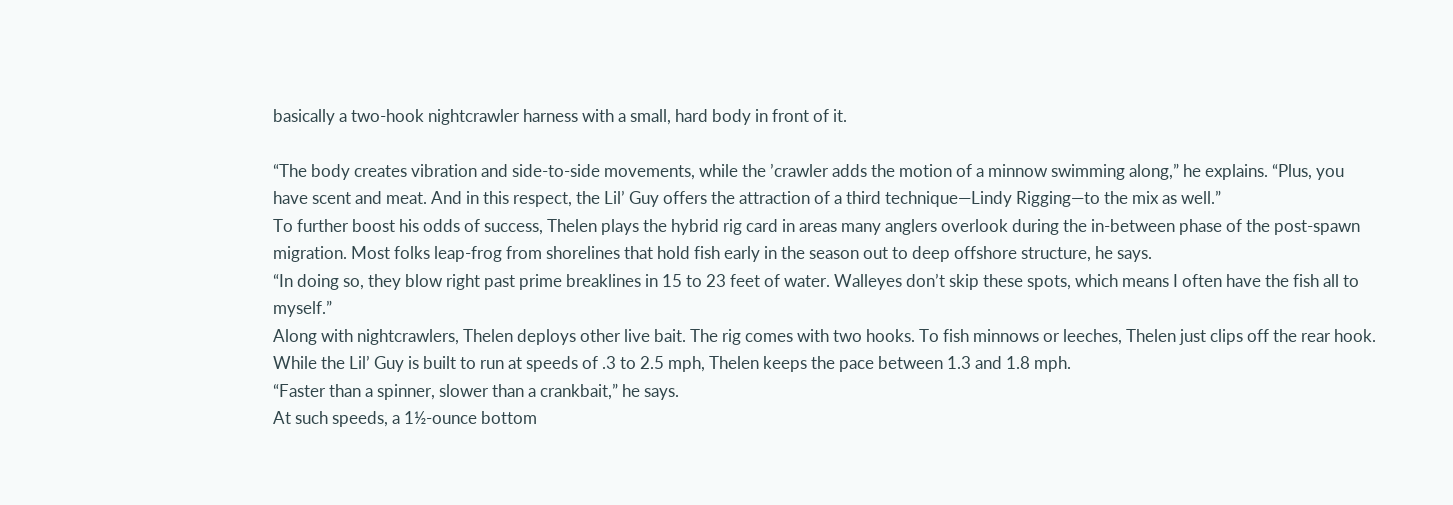basically a two-hook nightcrawler harness with a small, hard body in front of it.

“The body creates vibration and side-to-side movements, while the ’crawler adds the motion of a minnow swimming along,” he explains. “Plus, you have scent and meat. And in this respect, the Lil’ Guy offers the attraction of a third technique—Lindy Rigging—to the mix as well.”
To further boost his odds of success, Thelen plays the hybrid rig card in areas many anglers overlook during the in-between phase of the post-spawn migration. Most folks leap-frog from shorelines that hold fish early in the season out to deep offshore structure, he says.
“In doing so, they blow right past prime breaklines in 15 to 23 feet of water. Walleyes don’t skip these spots, which means I often have the fish all to myself.”
Along with nightcrawlers, Thelen deploys other live bait. The rig comes with two hooks. To fish minnows or leeches, Thelen just clips off the rear hook. While the Lil’ Guy is built to run at speeds of .3 to 2.5 mph, Thelen keeps the pace between 1.3 and 1.8 mph.
“Faster than a spinner, slower than a crankbait,” he says.
At such speeds, a 1½-ounce bottom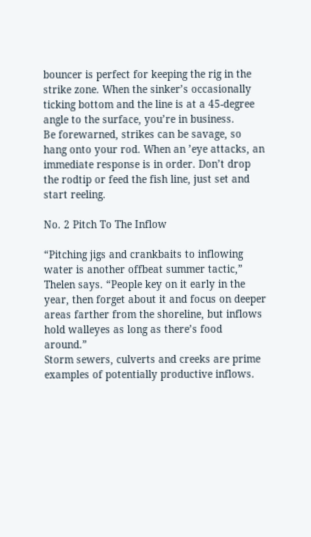bouncer is perfect for keeping the rig in the strike zone. When the sinker’s occasionally ticking bottom and the line is at a 45-degree angle to the surface, you’re in business.
Be forewarned, strikes can be savage, so hang onto your rod. When an ’eye attacks, an immediate response is in order. Don’t drop the rodtip or feed the fish line, just set and start reeling.

No. 2 Pitch To The Inflow

“Pitching jigs and crankbaits to inflowing water is another offbeat summer tactic,” Thelen says. “People key on it early in the year, then forget about it and focus on deeper areas farther from the shoreline, but inflows hold walleyes as long as there’s food around.”
Storm sewers, culverts and creeks are prime examples of potentially productive inflows.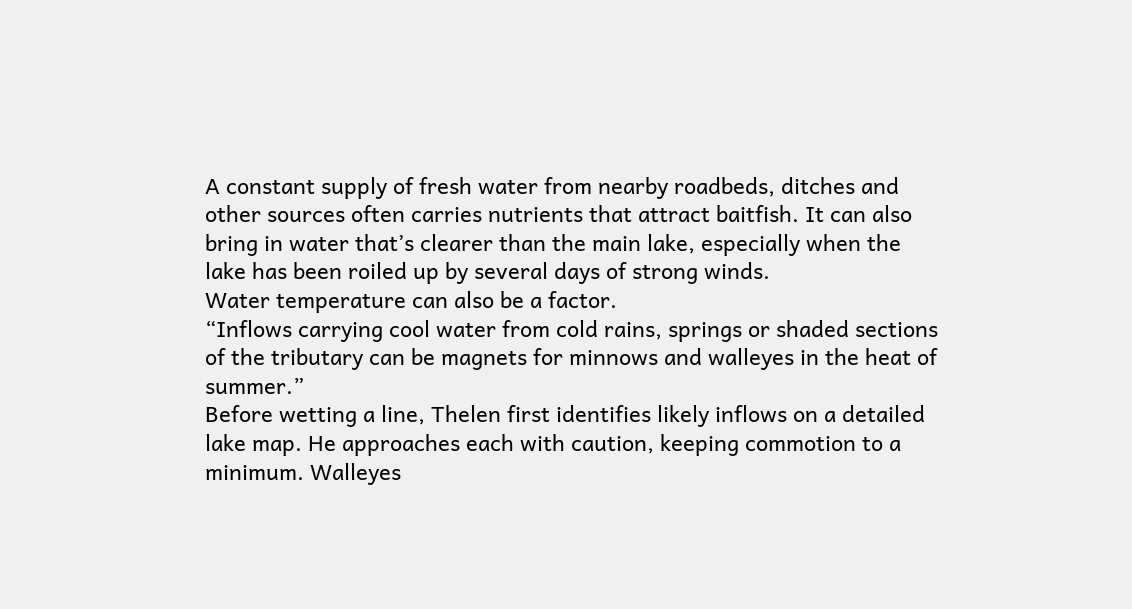A constant supply of fresh water from nearby roadbeds, ditches and other sources often carries nutrients that attract baitfish. It can also bring in water that’s clearer than the main lake, especially when the lake has been roiled up by several days of strong winds.
Water temperature can also be a factor.
“Inflows carrying cool water from cold rains, springs or shaded sections of the tributary can be magnets for minnows and walleyes in the heat of summer.”
Before wetting a line, Thelen first identifies likely inflows on a detailed lake map. He approaches each with caution, keeping commotion to a minimum. Walleyes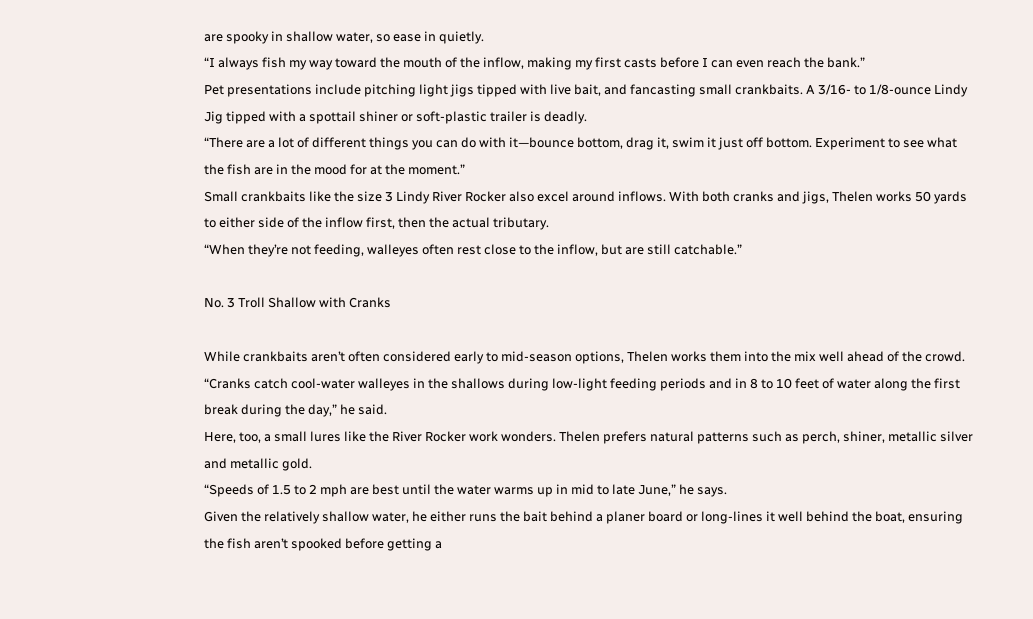are spooky in shallow water, so ease in quietly.
“I always fish my way toward the mouth of the inflow, making my first casts before I can even reach the bank.”
Pet presentations include pitching light jigs tipped with live bait, and fancasting small crankbaits. A 3/16- to 1/8-ounce Lindy Jig tipped with a spottail shiner or soft-plastic trailer is deadly.
“There are a lot of different things you can do with it—bounce bottom, drag it, swim it just off bottom. Experiment to see what the fish are in the mood for at the moment.”
Small crankbaits like the size 3 Lindy River Rocker also excel around inflows. With both cranks and jigs, Thelen works 50 yards to either side of the inflow first, then the actual tributary.
“When they’re not feeding, walleyes often rest close to the inflow, but are still catchable.”

No. 3 Troll Shallow with Cranks

While crankbaits aren’t often considered early to mid-season options, Thelen works them into the mix well ahead of the crowd.
“Cranks catch cool-water walleyes in the shallows during low-light feeding periods and in 8 to 10 feet of water along the first break during the day,” he said.
Here, too, a small lures like the River Rocker work wonders. Thelen prefers natural patterns such as perch, shiner, metallic silver and metallic gold.
“Speeds of 1.5 to 2 mph are best until the water warms up in mid to late June,” he says.
Given the relatively shallow water, he either runs the bait behind a planer board or long-lines it well behind the boat, ensuring the fish aren’t spooked before getting a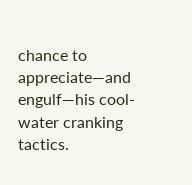chance to appreciate—and engulf—his cool-water cranking tactics.